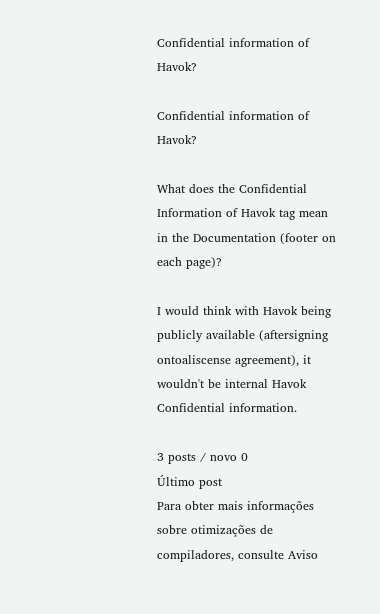Confidential information of Havok?

Confidential information of Havok?

What does the Confidential Information of Havok tag mean in the Documentation (footer on each page)?

I would think with Havok being publicly available (aftersigning ontoaliscense agreement), it wouldn't be internal Havok Confidential information.

3 posts / novo 0
Último post
Para obter mais informações sobre otimizações de compiladores, consulte Aviso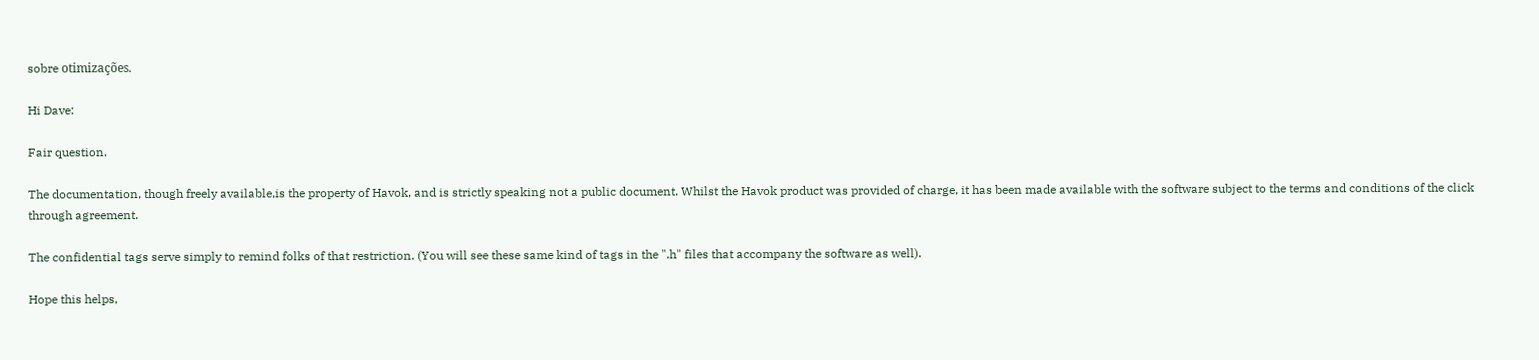sobre otimizações.

Hi Dave:

Fair question.

The documentation, though freely available,is the property of Havok, and is strictly speaking not a public document. Whilst the Havok product was provided of charge, it has been made available with the software subject to the terms and conditions of the click through agreement.

The confidential tags serve simply to remind folks of that restriction. (You will see these same kind of tags in the ".h" files that accompany the software as well).

Hope this helps,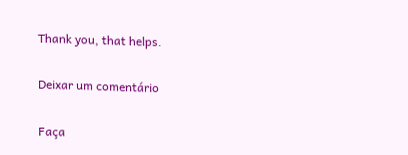Thank you, that helps.

Deixar um comentário

Faça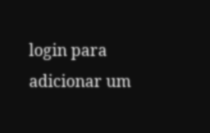login para adicionar um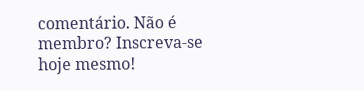comentário. Não é membro? Inscreva-se hoje mesmo!